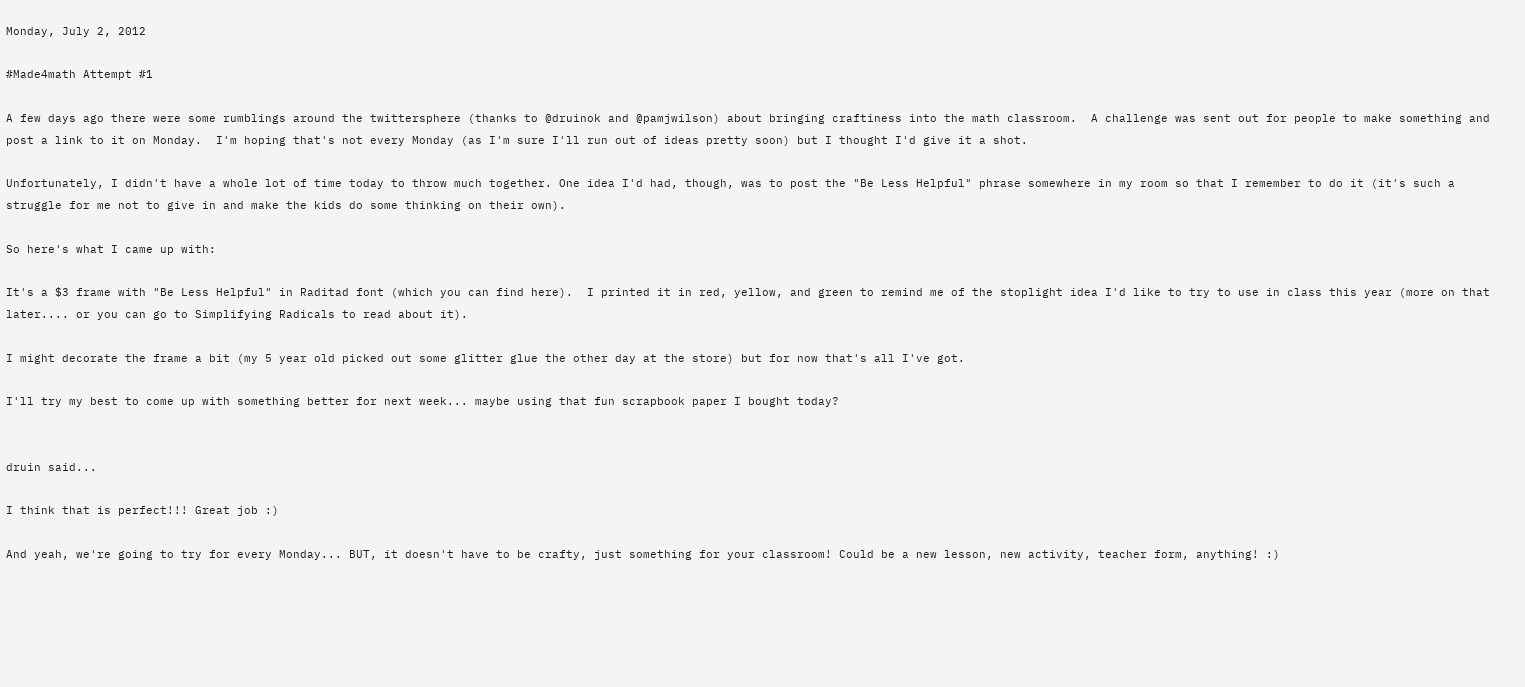Monday, July 2, 2012

#Made4math Attempt #1

A few days ago there were some rumblings around the twittersphere (thanks to @druinok and @pamjwilson) about bringing craftiness into the math classroom.  A challenge was sent out for people to make something and post a link to it on Monday.  I'm hoping that's not every Monday (as I'm sure I'll run out of ideas pretty soon) but I thought I'd give it a shot.

Unfortunately, I didn't have a whole lot of time today to throw much together. One idea I'd had, though, was to post the "Be Less Helpful" phrase somewhere in my room so that I remember to do it (it's such a struggle for me not to give in and make the kids do some thinking on their own).

So here's what I came up with:

It's a $3 frame with "Be Less Helpful" in Raditad font (which you can find here).  I printed it in red, yellow, and green to remind me of the stoplight idea I'd like to try to use in class this year (more on that later.... or you can go to Simplifying Radicals to read about it).

I might decorate the frame a bit (my 5 year old picked out some glitter glue the other day at the store) but for now that's all I've got.

I'll try my best to come up with something better for next week... maybe using that fun scrapbook paper I bought today?


druin said...

I think that is perfect!!! Great job :)

And yeah, we're going to try for every Monday... BUT, it doesn't have to be crafty, just something for your classroom! Could be a new lesson, new activity, teacher form, anything! :)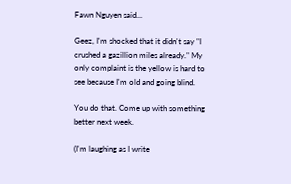Fawn Nguyen said...

Geez, I'm shocked that it didn't say "I crushed a gazillion miles already." My only complaint is the yellow is hard to see because I'm old and going blind.

You do that. Come up with something better next week.

(I'm laughing as I write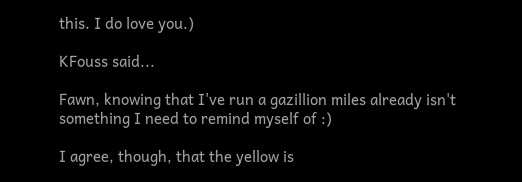this. I do love you.)

KFouss said...

Fawn, knowing that I've run a gazillion miles already isn't something I need to remind myself of :)

I agree, though, that the yellow is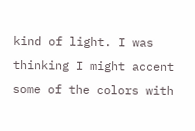kind of light. I was thinking I might accent some of the colors with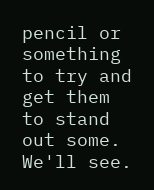pencil or something to try and get them to stand out some. We'll see.